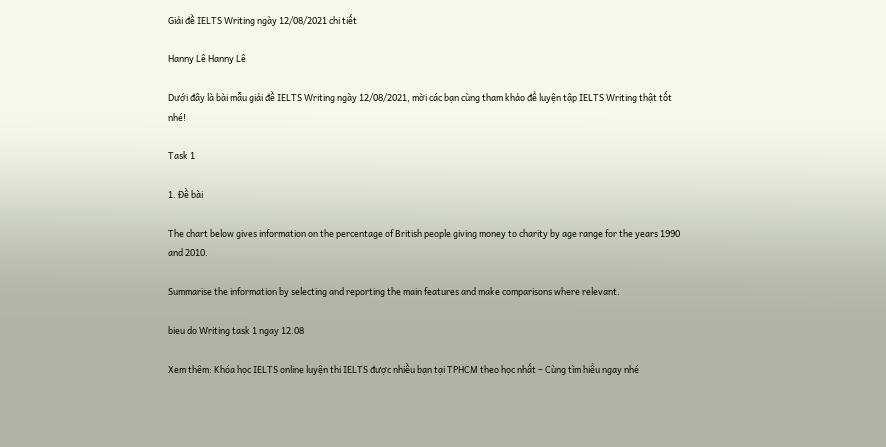Giải đề IELTS Writing ngày 12/08/2021 chi tiết

Hanny Lê Hanny Lê

Dưới đây là bài mẫu giải đề IELTS Writing ngày 12/08/2021, mời các bạn cùng tham khảo để luyện tập IELTS Writing thật tốt nhé!

Task 1

1. Đề bài

The chart below gives information on the percentage of British people giving money to charity by age range for the years 1990 and 2010.

Summarise the information by selecting and reporting the main features and make comparisons where relevant.

bieu do Writing task 1 ngay 12.08

Xem thêm: Khóa học IELTS online luyện thi IELTS được nhiều bạn tại TPHCM theo học nhất – Cùng tìm hiểu ngay nhé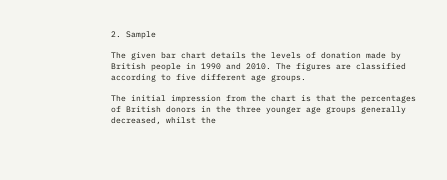2. Sample

The given bar chart details the levels of donation made by British people in 1990 and 2010. The figures are classified according to five different age groups.

The initial impression from the chart is that the percentages of British donors in the three younger age groups generally decreased, whilst the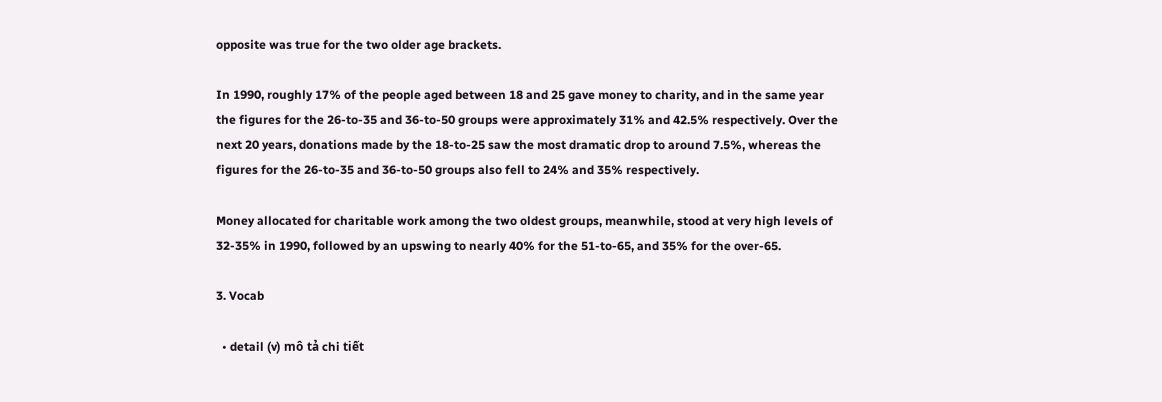opposite was true for the two older age brackets.

In 1990, roughly 17% of the people aged between 18 and 25 gave money to charity, and in the same year the figures for the 26-to-35 and 36-to-50 groups were approximately 31% and 42.5% respectively. Over the next 20 years, donations made by the 18-to-25 saw the most dramatic drop to around 7.5%, whereas the figures for the 26-to-35 and 36-to-50 groups also fell to 24% and 35% respectively.

Money allocated for charitable work among the two oldest groups, meanwhile, stood at very high levels of 32-35% in 1990, followed by an upswing to nearly 40% for the 51-to-65, and 35% for the over-65.

3. Vocab

  • detail (v) mô tả chi tiết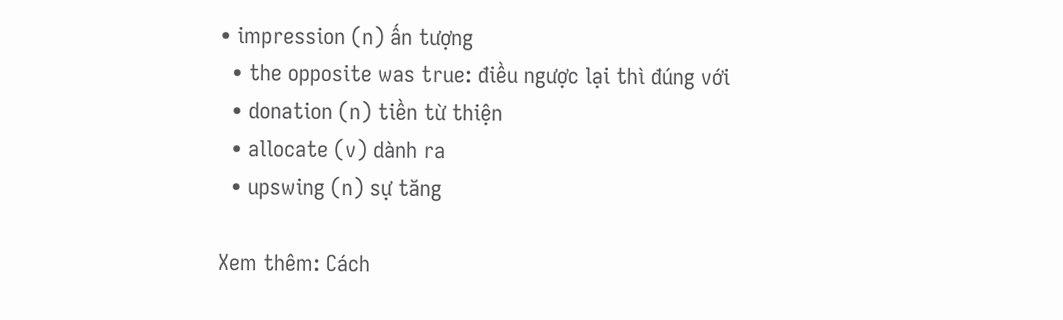• impression (n) ấn tượng
  • the opposite was true: điều ngược lại thì đúng với
  • donation (n) tiền từ thiện
  • allocate (v) dành ra
  • upswing (n) sự tăng

Xem thêm: Cách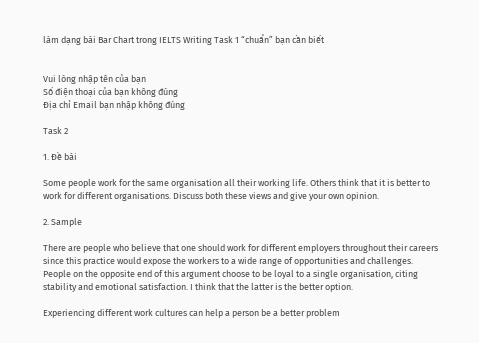làm dạng bài Bar Chart trong IELTS Writing Task 1 “chuẩn” bạn cần biết


Vui lòng nhập tên của bạn
Số điện thoại của bạn không đúng
Địa chỉ Email bạn nhập không đúng

Task 2

1. Đề bài

Some people work for the same organisation all their working life. Others think that it is better to work for different organisations. Discuss both these views and give your own opinion.

2. Sample

There are people who believe that one should work for different employers throughout their careers since this practice would expose the workers to a wide range of opportunities and challenges. People on the opposite end of this argument choose to be loyal to a single organisation, citing stability and emotional satisfaction. I think that the latter is the better option.

Experiencing different work cultures can help a person be a better problem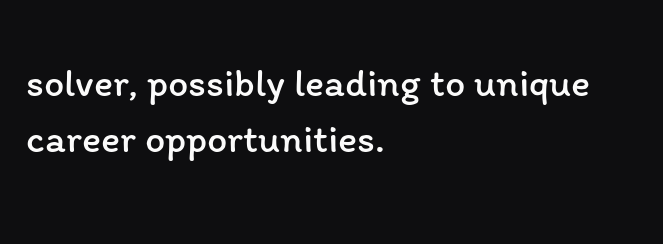solver, possibly leading to unique career opportunities.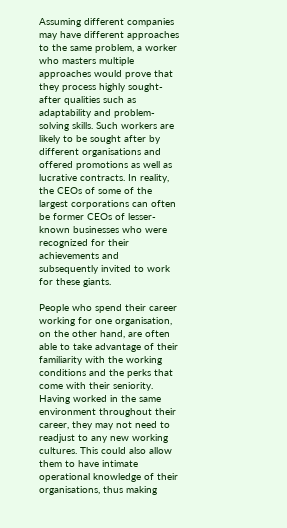Assuming different companies may have different approaches to the same problem, a worker who masters multiple approaches would prove that they process highly sought-after qualities such as adaptability and problem-solving skills. Such workers are likely to be sought after by different organisations and offered promotions as well as lucrative contracts. In reality, the CEOs of some of the largest corporations can often be former CEOs of lesser-known businesses who were recognized for their achievements and subsequently invited to work for these giants.

People who spend their career working for one organisation, on the other hand, are often able to take advantage of their familiarity with the working conditions and the perks that come with their seniority.  Having worked in the same environment throughout their career, they may not need to readjust to any new working cultures. This could also allow them to have intimate operational knowledge of their organisations, thus making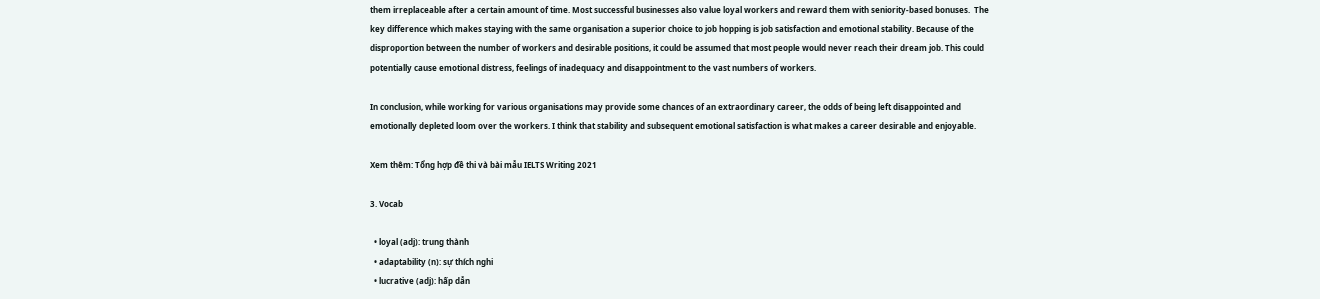them irreplaceable after a certain amount of time. Most successful businesses also value loyal workers and reward them with seniority-based bonuses.  The key difference which makes staying with the same organisation a superior choice to job hopping is job satisfaction and emotional stability. Because of the disproportion between the number of workers and desirable positions, it could be assumed that most people would never reach their dream job. This could potentially cause emotional distress, feelings of inadequacy and disappointment to the vast numbers of workers.

In conclusion, while working for various organisations may provide some chances of an extraordinary career, the odds of being left disappointed and emotionally depleted loom over the workers. I think that stability and subsequent emotional satisfaction is what makes a career desirable and enjoyable.

Xem thêm: Tổng hợp đề thi và bài mẫu IELTS Writing 2021

3. Vocab

  • loyal (adj): trung thành
  • adaptability (n): sự thích nghi
  • lucrative (adj): hấp dẫn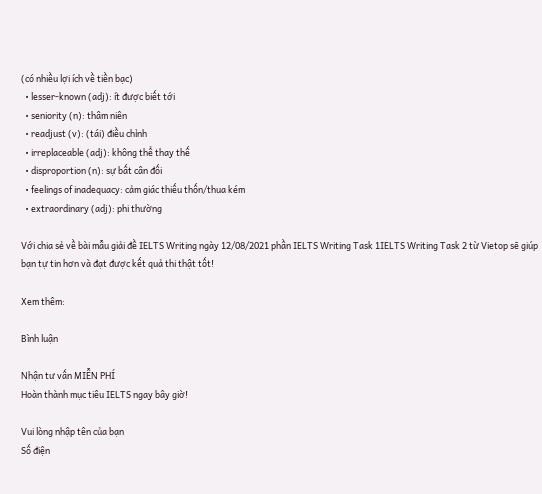(có nhiều lợi ích về tiền bạc)
  • lesser-known (adj): ít được biết tới
  • seniority (n): thâm niên
  • readjust (v): (tái) điều chỉnh
  • irreplaceable (adj): không thể thay thế
  • disproportion (n): sự bất cân đối
  • feelings of inadequacy: cảm giác thiếu thốn/thua kém
  • extraordinary (adj): phi thường

Với chia sẻ về bài mẫu giải đề IELTS Writing ngày 12/08/2021 phần IELTS Writing Task 1IELTS Writing Task 2 từ Vietop sẽ giúp bạn tự tin hơn và đạt được kết quả thi thật tốt!

Xem thêm:

Bình luận

Nhận tư vấn MIỄN PHÍ
Hoàn thành mục tiêu IELTS ngay bây giờ!

Vui lòng nhập tên của bạn
Số điện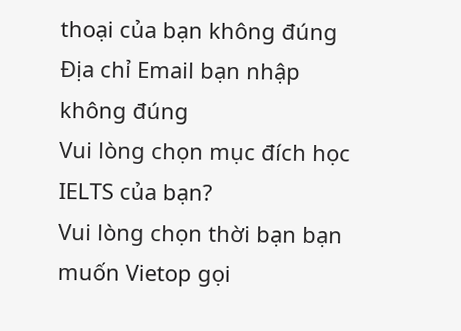thoại của bạn không đúng
Địa chỉ Email bạn nhập không đúng
Vui lòng chọn mục đích học IELTS của bạn?
Vui lòng chọn thời bạn bạn muốn Vietop gọi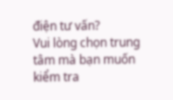điện tư vấn?
Vui lòng chọn trung tâm mà bạn muốn kiểm tra